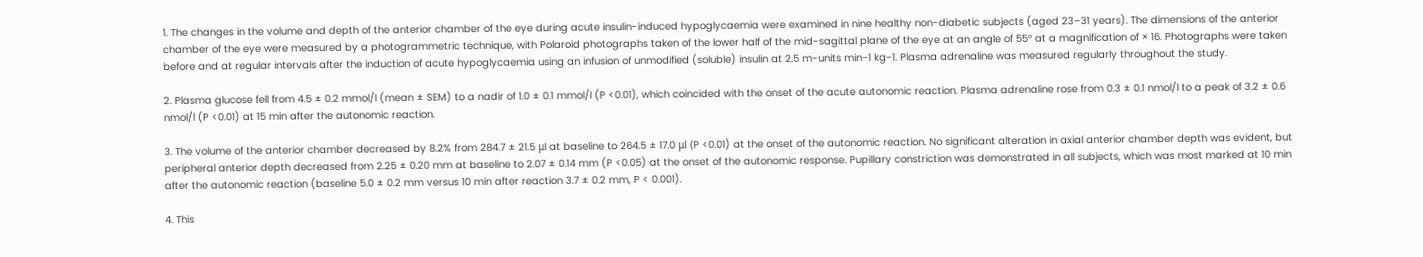1. The changes in the volume and depth of the anterior chamber of the eye during acute insulin-induced hypoglycaemia were examined in nine healthy non-diabetic subjects (aged 23–31 years). The dimensions of the anterior chamber of the eye were measured by a photogrammetric technique, with Polaroid photographs taken of the lower half of the mid-sagittal plane of the eye at an angle of 55° at a magnification of × 16. Photographs were taken before and at regular intervals after the induction of acute hypoglycaemia using an infusion of unmodified (soluble) insulin at 2.5 m-units min−1 kg−1. Plasma adrenaline was measured regularly throughout the study.

2. Plasma glucose fell from 4.5 ± 0.2 mmol/l (mean ± SEM) to a nadir of 1.0 ± 0.1 mmol/l (P <0.01), which coincided with the onset of the acute autonomic reaction. Plasma adrenaline rose from 0.3 ± 0.1 nmol/l to a peak of 3.2 ± 0.6 nmol/l (P <0.01) at 15 min after the autonomic reaction.

3. The volume of the anterior chamber decreased by 8.2% from 284.7 ± 21.5 μl at baseline to 264.5 ± 17.0 μl (P <0.01) at the onset of the autonomic reaction. No significant alteration in axial anterior chamber depth was evident, but peripheral anterior depth decreased from 2.25 ± 0.20 mm at baseline to 2.07 ± 0.14 mm (P <0.05) at the onset of the autonomic response. Pupillary constriction was demonstrated in all subjects, which was most marked at 10 min after the autonomic reaction (baseline 5.0 ± 0.2 mm versus 10 min after reaction 3.7 ± 0.2 mm, P < 0.001).

4. This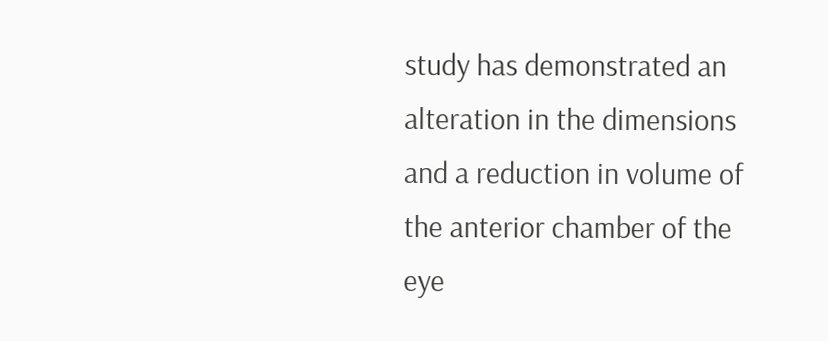study has demonstrated an alteration in the dimensions and a reduction in volume of the anterior chamber of the eye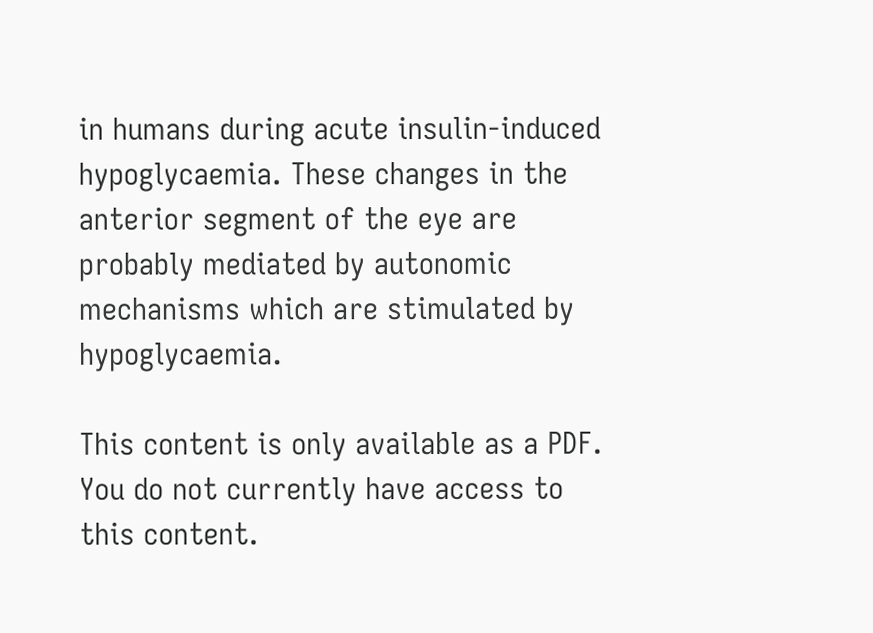in humans during acute insulin-induced hypoglycaemia. These changes in the anterior segment of the eye are probably mediated by autonomic mechanisms which are stimulated by hypoglycaemia.

This content is only available as a PDF.
You do not currently have access to this content.